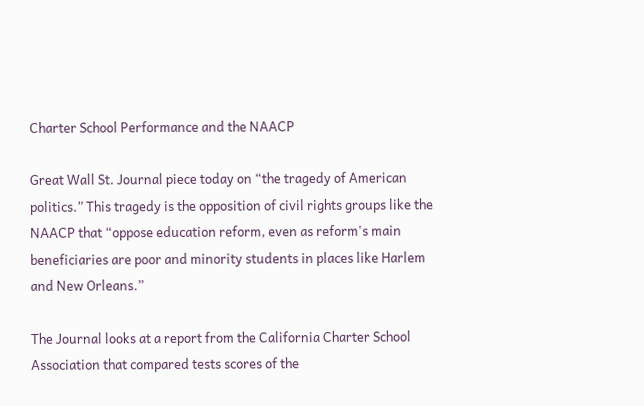Charter School Performance and the NAACP

Great Wall St. Journal piece today on “the tragedy of American politics.” This tragedy is the opposition of civil rights groups like the NAACP that “oppose education reform, even as reform's main beneficiaries are poor and minority students in places like Harlem and New Orleans.”

The Journal looks at a report from the California Charter School Association that compared tests scores of the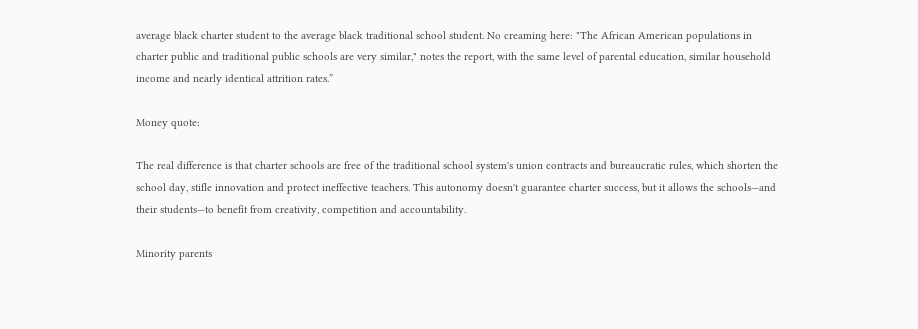average black charter student to the average black traditional school student. No creaming here: "The African American populations in charter public and traditional public schools are very similar," notes the report, with the same level of parental education, similar household income and nearly identical attrition rates.”

Money quote:

The real difference is that charter schools are free of the traditional school system's union contracts and bureaucratic rules, which shorten the school day, stifle innovation and protect ineffective teachers. This autonomy doesn't guarantee charter success, but it allows the schools—and their students—to benefit from creativity, competition and accountability.

Minority parents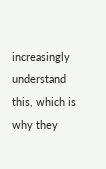increasingly understand this, which is why they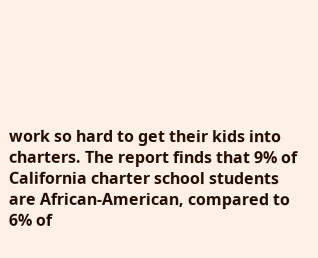work so hard to get their kids into charters. The report finds that 9% of California charter school students are African-American, compared to 6% of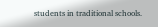students in traditional schools.